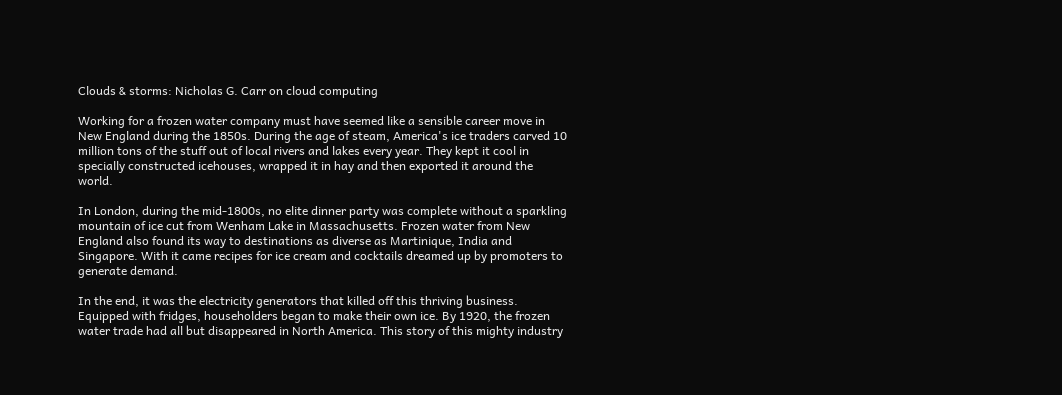Clouds & storms: Nicholas G. Carr on cloud computing

Working for a frozen water company must have seemed like a sensible career move in New England during the 1850s. During the age of steam, America's ice traders carved 10 million tons of the stuff out of local rivers and lakes every year. They kept it cool in specially constructed icehouses, wrapped it in hay and then exported it around the world.

In London, during the mid-1800s, no elite dinner party was complete without a sparkling mountain of ice cut from Wenham Lake in Massachusetts. Frozen water from New England also found its way to destinations as diverse as Martinique, India and Singapore. With it came recipes for ice cream and cocktails dreamed up by promoters to generate demand.

In the end, it was the electricity generators that killed off this thriving business. Equipped with fridges, householders began to make their own ice. By 1920, the frozen water trade had all but disappeared in North America. This story of this mighty industry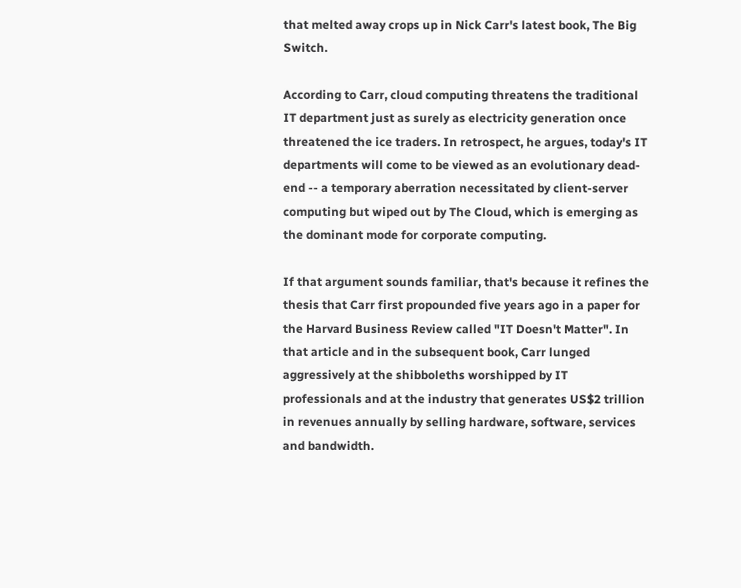that melted away crops up in Nick Carr's latest book, The Big Switch.

According to Carr, cloud computing threatens the traditional IT department just as surely as electricity generation once threatened the ice traders. In retrospect, he argues, today's IT departments will come to be viewed as an evolutionary dead-end -- a temporary aberration necessitated by client-server computing but wiped out by The Cloud, which is emerging as the dominant mode for corporate computing.

If that argument sounds familiar, that's because it refines the thesis that Carr first propounded five years ago in a paper for the Harvard Business Review called "IT Doesn't Matter". In that article and in the subsequent book, Carr lunged aggressively at the shibboleths worshipped by IT professionals and at the industry that generates US$2 trillion in revenues annually by selling hardware, software, services and bandwidth.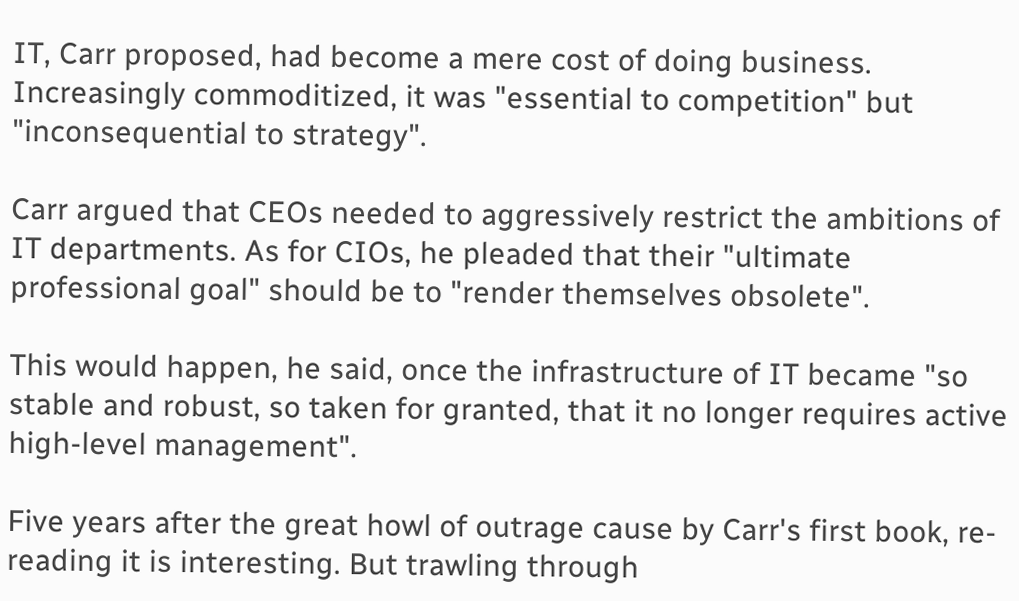IT, Carr proposed, had become a mere cost of doing business. Increasingly commoditized, it was "essential to competition" but "inconsequential to strategy".

Carr argued that CEOs needed to aggressively restrict the ambitions of IT departments. As for CIOs, he pleaded that their "ultimate professional goal" should be to "render themselves obsolete".

This would happen, he said, once the infrastructure of IT became "so stable and robust, so taken for granted, that it no longer requires active high-level management".

Five years after the great howl of outrage cause by Carr's first book, re-reading it is interesting. But trawling through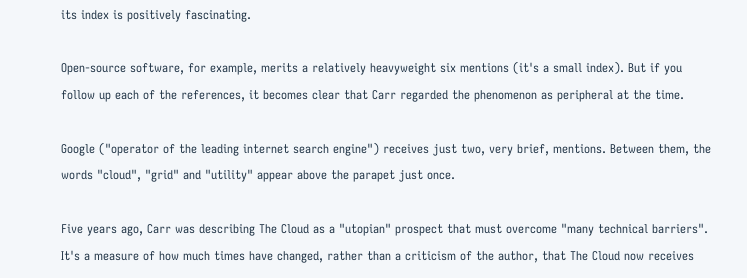its index is positively fascinating.

Open-source software, for example, merits a relatively heavyweight six mentions (it's a small index). But if you follow up each of the references, it becomes clear that Carr regarded the phenomenon as peripheral at the time.

Google ("operator of the leading internet search engine") receives just two, very brief, mentions. Between them, the words "cloud", "grid" and "utility" appear above the parapet just once.

Five years ago, Carr was describing The Cloud as a "utopian" prospect that must overcome "many technical barriers". It's a measure of how much times have changed, rather than a criticism of the author, that The Cloud now receives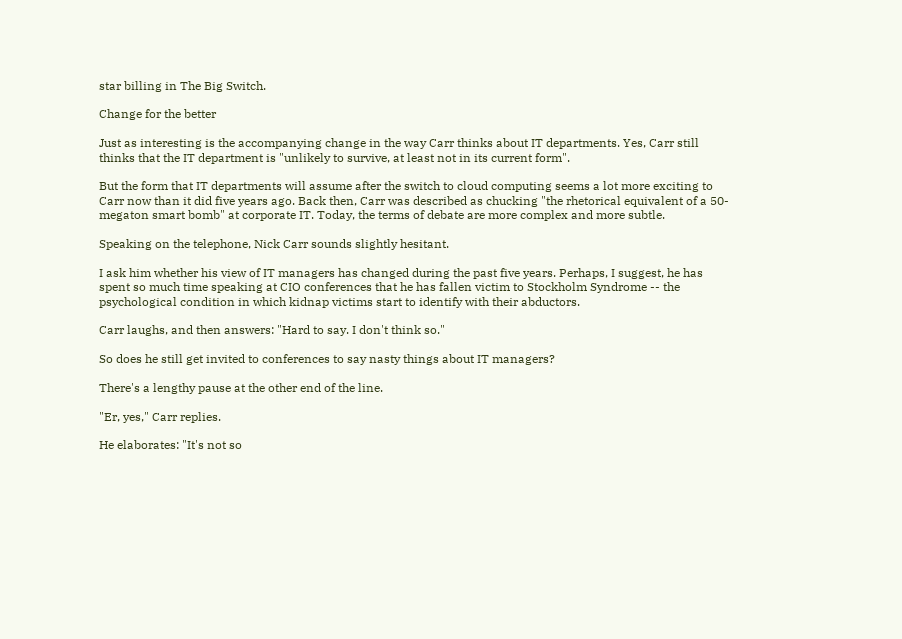star billing in The Big Switch.

Change for the better

Just as interesting is the accompanying change in the way Carr thinks about IT departments. Yes, Carr still thinks that the IT department is "unlikely to survive, at least not in its current form".

But the form that IT departments will assume after the switch to cloud computing seems a lot more exciting to Carr now than it did five years ago. Back then, Carr was described as chucking "the rhetorical equivalent of a 50-megaton smart bomb" at corporate IT. Today, the terms of debate are more complex and more subtle.

Speaking on the telephone, Nick Carr sounds slightly hesitant.

I ask him whether his view of IT managers has changed during the past five years. Perhaps, I suggest, he has spent so much time speaking at CIO conferences that he has fallen victim to Stockholm Syndrome -- the psychological condition in which kidnap victims start to identify with their abductors.

Carr laughs, and then answers: "Hard to say. I don't think so."

So does he still get invited to conferences to say nasty things about IT managers?

There's a lengthy pause at the other end of the line.

"Er, yes," Carr replies.

He elaborates: "It's not so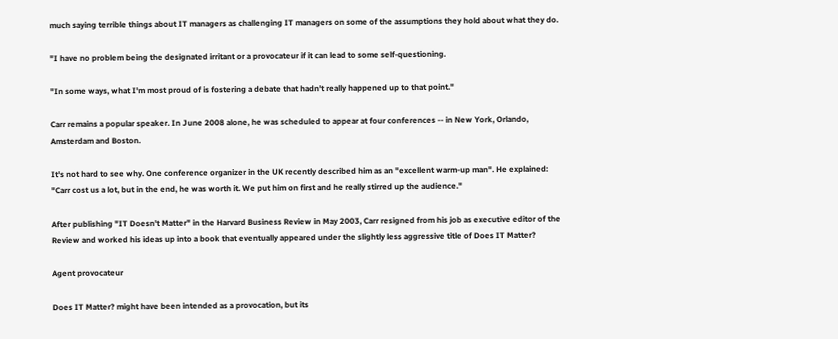much saying terrible things about IT managers as challenging IT managers on some of the assumptions they hold about what they do.

"I have no problem being the designated irritant or a provocateur if it can lead to some self-questioning.

"In some ways, what I'm most proud of is fostering a debate that hadn't really happened up to that point."

Carr remains a popular speaker. In June 2008 alone, he was scheduled to appear at four conferences -- in New York, Orlando, Amsterdam and Boston.

It's not hard to see why. One conference organizer in the UK recently described him as an "excellent warm-up man". He explained: "Carr cost us a lot, but in the end, he was worth it. We put him on first and he really stirred up the audience."

After publishing "IT Doesn't Matter" in the Harvard Business Review in May 2003, Carr resigned from his job as executive editor of the Review and worked his ideas up into a book that eventually appeared under the slightly less aggressive title of Does IT Matter?

Agent provocateur

Does IT Matter? might have been intended as a provocation, but its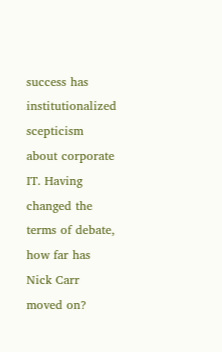success has institutionalized scepticism about corporate IT. Having changed the terms of debate, how far has Nick Carr moved on?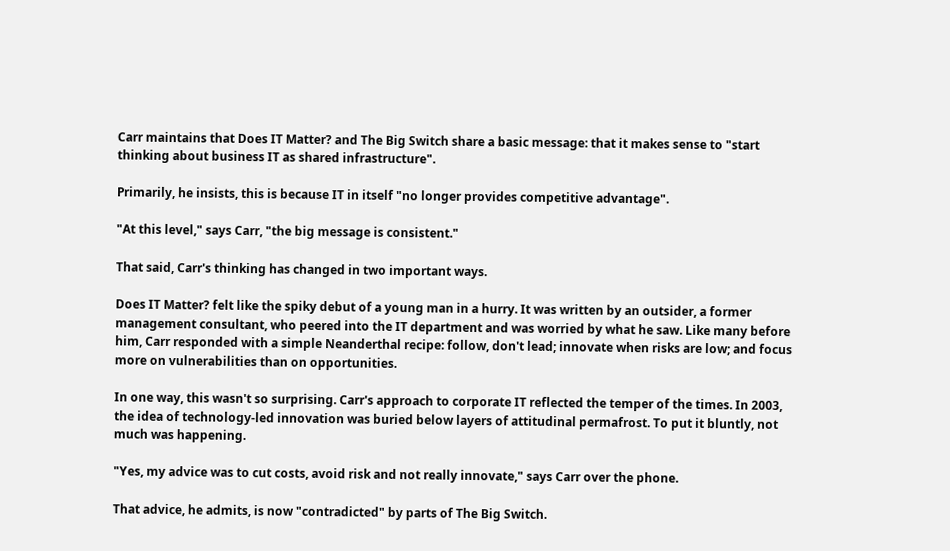Carr maintains that Does IT Matter? and The Big Switch share a basic message: that it makes sense to "start thinking about business IT as shared infrastructure".

Primarily, he insists, this is because IT in itself "no longer provides competitive advantage".

"At this level," says Carr, "the big message is consistent."

That said, Carr's thinking has changed in two important ways.

Does IT Matter? felt like the spiky debut of a young man in a hurry. It was written by an outsider, a former management consultant, who peered into the IT department and was worried by what he saw. Like many before him, Carr responded with a simple Neanderthal recipe: follow, don't lead; innovate when risks are low; and focus more on vulnerabilities than on opportunities.

In one way, this wasn't so surprising. Carr's approach to corporate IT reflected the temper of the times. In 2003, the idea of technology-led innovation was buried below layers of attitudinal permafrost. To put it bluntly, not much was happening.

"Yes, my advice was to cut costs, avoid risk and not really innovate," says Carr over the phone.

That advice, he admits, is now "contradicted" by parts of The Big Switch.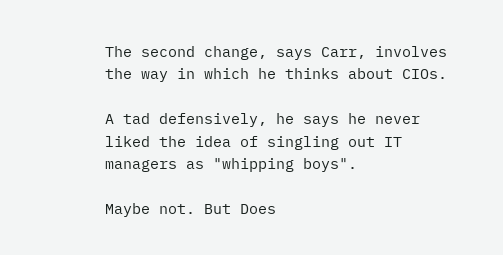The second change, says Carr, involves the way in which he thinks about CIOs.

A tad defensively, he says he never liked the idea of singling out IT managers as "whipping boys".

Maybe not. But Does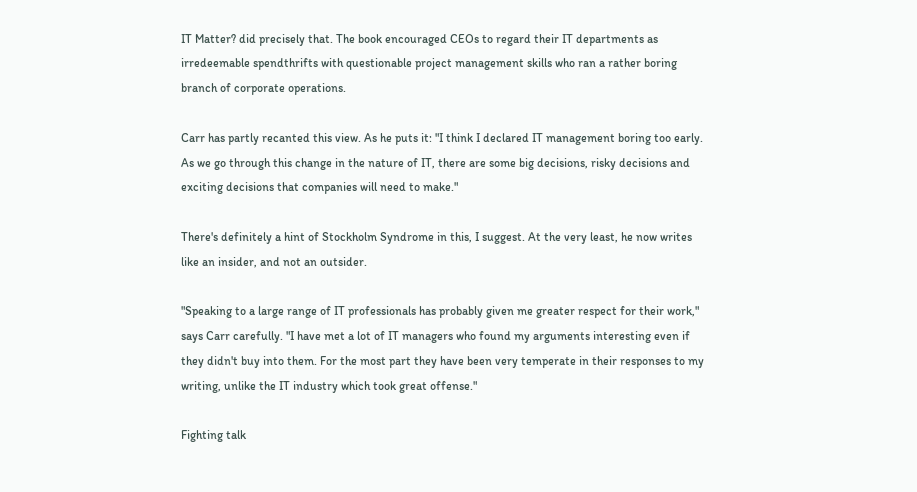IT Matter? did precisely that. The book encouraged CEOs to regard their IT departments as irredeemable spendthrifts with questionable project management skills who ran a rather boring branch of corporate operations.

Carr has partly recanted this view. As he puts it: "I think I declared IT management boring too early. As we go through this change in the nature of IT, there are some big decisions, risky decisions and exciting decisions that companies will need to make."

There's definitely a hint of Stockholm Syndrome in this, I suggest. At the very least, he now writes like an insider, and not an outsider.

"Speaking to a large range of IT professionals has probably given me greater respect for their work," says Carr carefully. "I have met a lot of IT managers who found my arguments interesting even if they didn't buy into them. For the most part they have been very temperate in their responses to my writing, unlike the IT industry which took great offense."

Fighting talk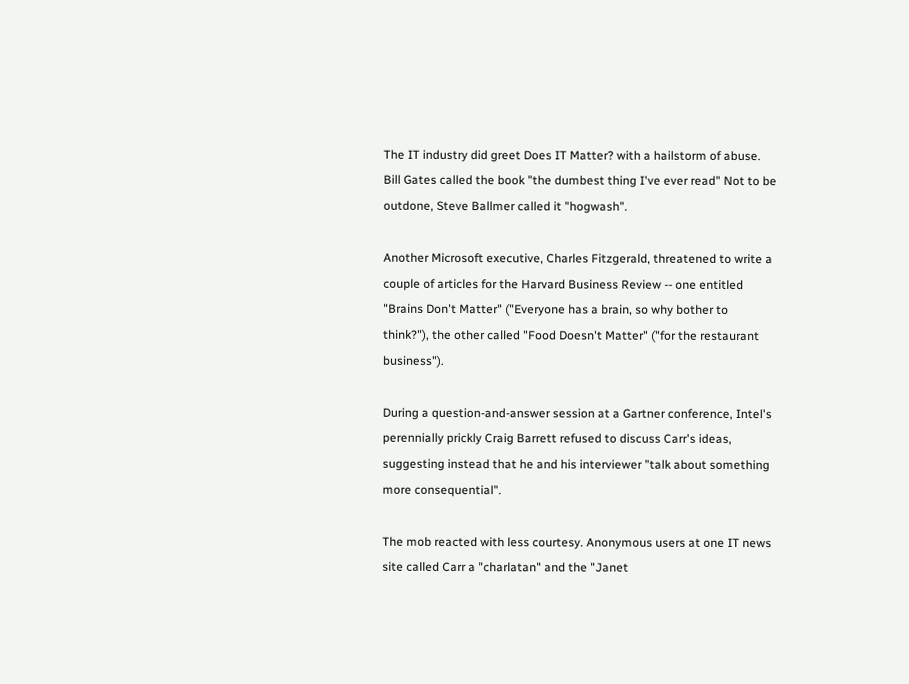The IT industry did greet Does IT Matter? with a hailstorm of abuse. Bill Gates called the book "the dumbest thing I've ever read" Not to be outdone, Steve Ballmer called it "hogwash".

Another Microsoft executive, Charles Fitzgerald, threatened to write a couple of articles for the Harvard Business Review -- one entitled "Brains Don't Matter" ("Everyone has a brain, so why bother to think?"), the other called "Food Doesn't Matter" ("for the restaurant business").

During a question-and-answer session at a Gartner conference, Intel's perennially prickly Craig Barrett refused to discuss Carr's ideas, suggesting instead that he and his interviewer "talk about something more consequential".

The mob reacted with less courtesy. Anonymous users at one IT news site called Carr a "charlatan" and the "Janet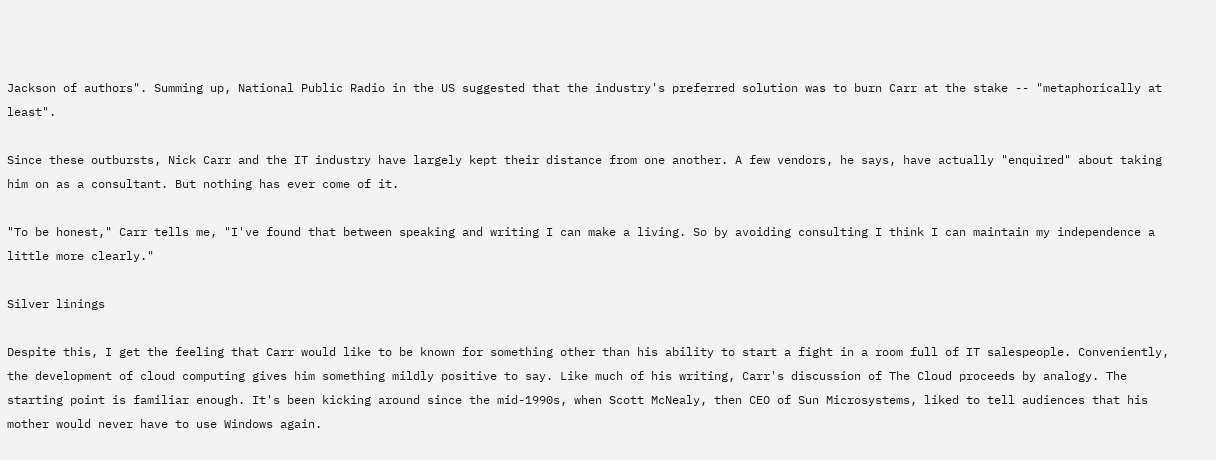Jackson of authors". Summing up, National Public Radio in the US suggested that the industry's preferred solution was to burn Carr at the stake -- "metaphorically at least".

Since these outbursts, Nick Carr and the IT industry have largely kept their distance from one another. A few vendors, he says, have actually "enquired" about taking him on as a consultant. But nothing has ever come of it.

"To be honest," Carr tells me, "I've found that between speaking and writing I can make a living. So by avoiding consulting I think I can maintain my independence a little more clearly."

Silver linings

Despite this, I get the feeling that Carr would like to be known for something other than his ability to start a fight in a room full of IT salespeople. Conveniently, the development of cloud computing gives him something mildly positive to say. Like much of his writing, Carr's discussion of The Cloud proceeds by analogy. The starting point is familiar enough. It's been kicking around since the mid-1990s, when Scott McNealy, then CEO of Sun Microsystems, liked to tell audiences that his mother would never have to use Windows again.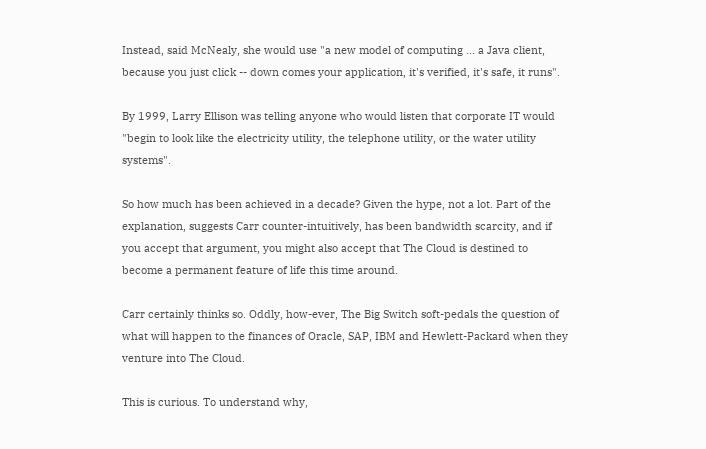Instead, said McNealy, she would use "a new model of computing ... a Java client, because you just click -- down comes your application, it's verified, it's safe, it runs".

By 1999, Larry Ellison was telling anyone who would listen that corporate IT would "begin to look like the electricity utility, the telephone utility, or the water utility systems".

So how much has been achieved in a decade? Given the hype, not a lot. Part of the explanation, suggests Carr counter-intuitively, has been bandwidth scarcity, and if you accept that argument, you might also accept that The Cloud is destined to become a permanent feature of life this time around.

Carr certainly thinks so. Oddly, how-ever, The Big Switch soft-pedals the question of what will happen to the finances of Oracle, SAP, IBM and Hewlett-Packard when they venture into The Cloud.

This is curious. To understand why,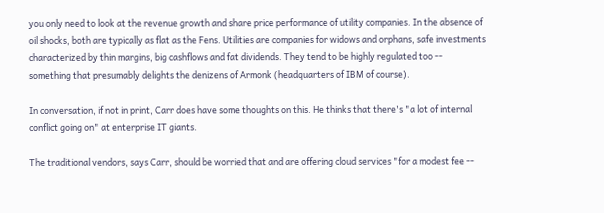you only need to look at the revenue growth and share price performance of utility companies. In the absence of oil shocks, both are typically as flat as the Fens. Utilities are companies for widows and orphans, safe investments characterized by thin margins, big cashflows and fat dividends. They tend to be highly regulated too -- something that presumably delights the denizens of Armonk (headquarters of IBM of course).

In conversation, if not in print, Carr does have some thoughts on this. He thinks that there's "a lot of internal conflict going on" at enterprise IT giants.

The traditional vendors, says Carr, should be worried that and are offering cloud services "for a modest fee --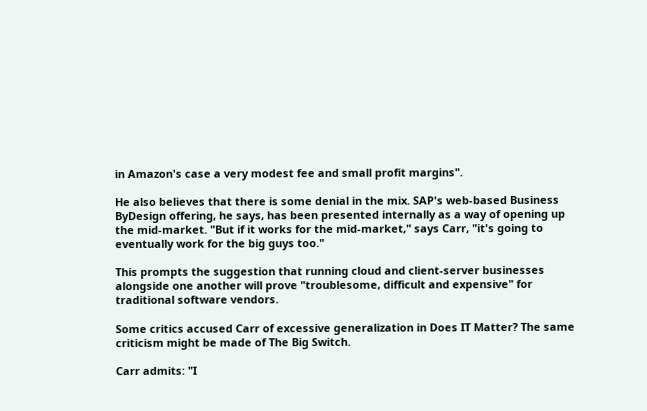in Amazon's case a very modest fee and small profit margins".

He also believes that there is some denial in the mix. SAP's web-based Business ByDesign offering, he says, has been presented internally as a way of opening up the mid-market. "But if it works for the mid-market," says Carr, "it's going to eventually work for the big guys too."

This prompts the suggestion that running cloud and client-server businesses alongside one another will prove "troublesome, difficult and expensive" for traditional software vendors.

Some critics accused Carr of excessive generalization in Does IT Matter? The same criticism might be made of The Big Switch.

Carr admits: "I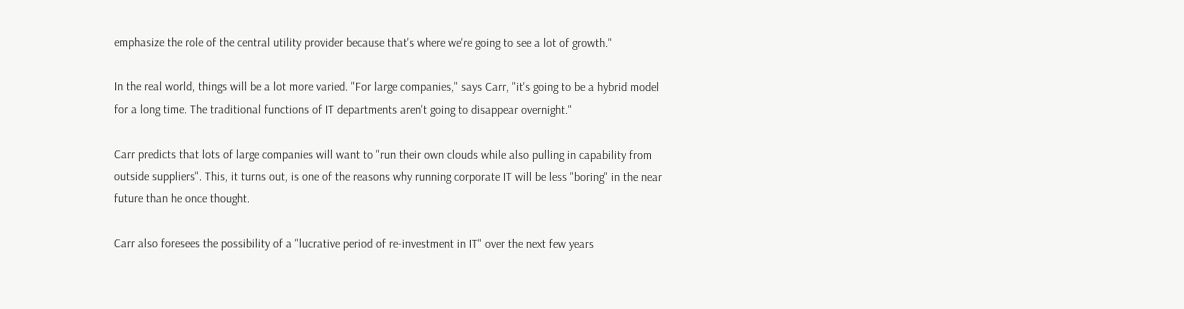emphasize the role of the central utility provider because that's where we're going to see a lot of growth."

In the real world, things will be a lot more varied. "For large companies," says Carr, "it's going to be a hybrid model for a long time. The traditional functions of IT departments aren't going to disappear overnight."

Carr predicts that lots of large companies will want to "run their own clouds while also pulling in capability from outside suppliers". This, it turns out, is one of the reasons why running corporate IT will be less "boring" in the near future than he once thought.

Carr also foresees the possibility of a "lucrative period of re-investment in IT" over the next few years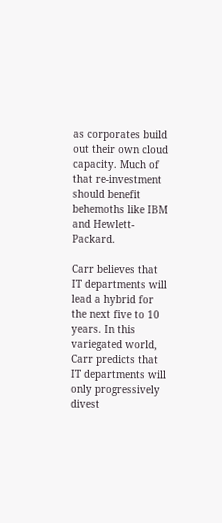as corporates build out their own cloud capacity. Much of that re-investment should benefit behemoths like IBM and Hewlett-Packard.

Carr believes that IT departments will lead a hybrid for the next five to 10 years. In this variegated world, Carr predicts that IT departments will only progressively divest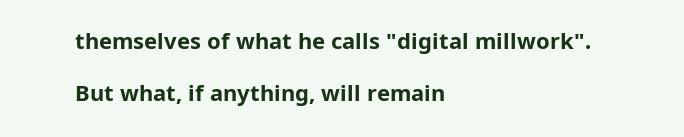themselves of what he calls "digital millwork".

But what, if anything, will remain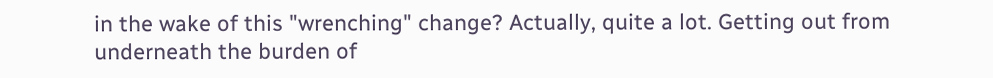in the wake of this "wrenching" change? Actually, quite a lot. Getting out from underneath the burden of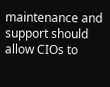maintenance and support should allow CIOs to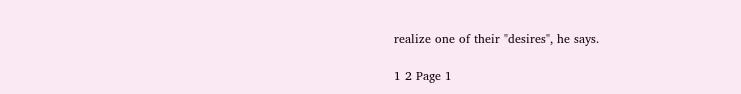realize one of their "desires", he says.

1 2 Page 1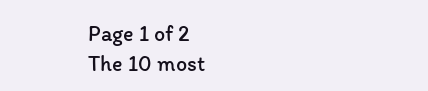Page 1 of 2
The 10 most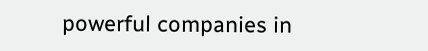powerful companies in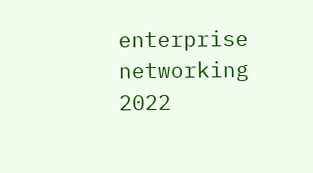enterprise networking 2022